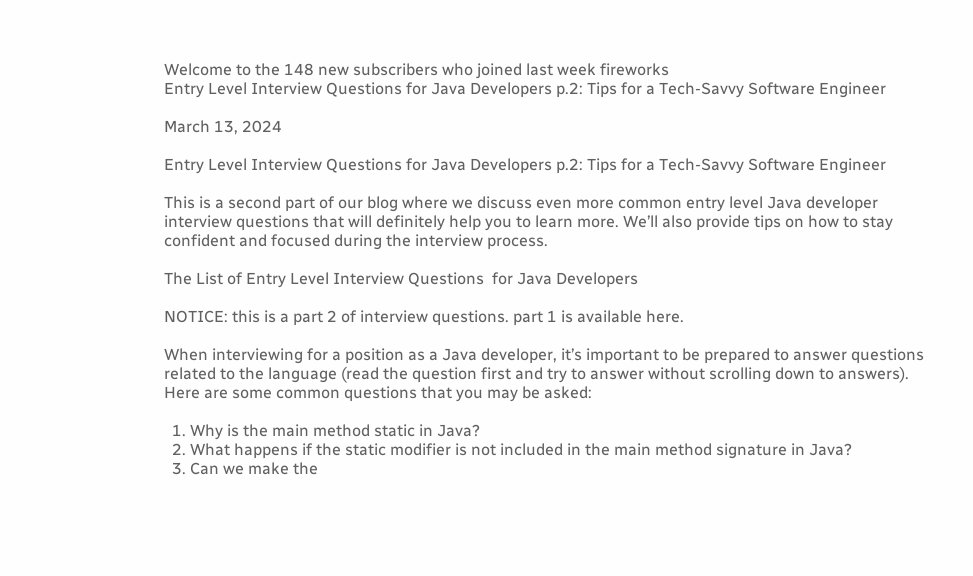Welcome to the 148 new subscribers who joined last week fireworks
Entry Level Interview Questions for Java Developers p.2: Tips for a Tech-Savvy Software Engineer

March 13, 2024

Entry Level Interview Questions for Java Developers p.2: Tips for a Tech-Savvy Software Engineer

This is a second part of our blog where we discuss even more common entry level Java developer interview questions that will definitely help you to learn more. We’ll also provide tips on how to stay confident and focused during the interview process.

The List of Entry Level Interview Questions  for Java Developers

NOTICE: this is a part 2 of interview questions. part 1 is available here.

When interviewing for a position as a Java developer, it’s important to be prepared to answer questions related to the language (read the question first and try to answer without scrolling down to answers). Here are some common questions that you may be asked:

  1. Why is the main method static in Java?
  2. What happens if the static modifier is not included in the main method signature in Java?
  3. Can we make the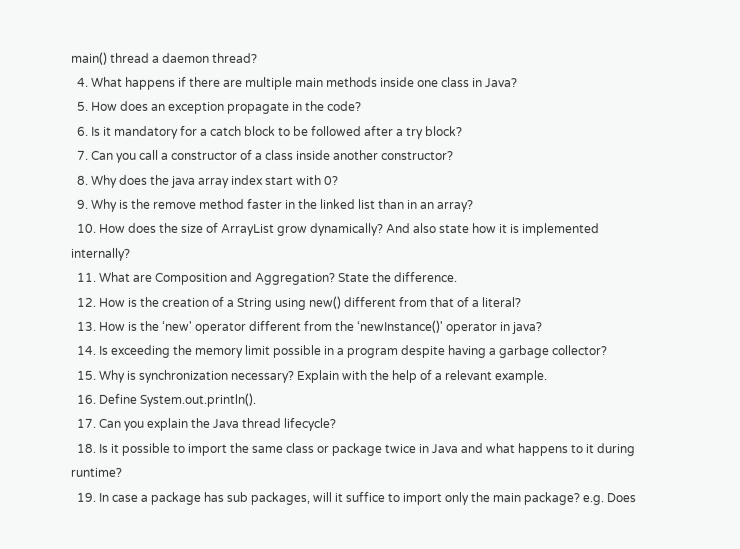main() thread a daemon thread?
  4. What happens if there are multiple main methods inside one class in Java?
  5. How does an exception propagate in the code?
  6. Is it mandatory for a catch block to be followed after a try block?
  7. Can you call a constructor of a class inside another constructor?
  8. Why does the java array index start with 0?
  9. Why is the remove method faster in the linked list than in an array?
  10. How does the size of ArrayList grow dynamically? And also state how it is implemented internally?
  11. What are Composition and Aggregation? State the difference.
  12. How is the creation of a String using new() different from that of a literal?
  13. How is the ‘new' operator different from the ‘newInstance()' operator in java?
  14. Is exceeding the memory limit possible in a program despite having a garbage collector?
  15. Why is synchronization necessary? Explain with the help of a relevant example.
  16. Define System.out.println().
  17. Can you explain the Java thread lifecycle?
  18. Is it possible to import the same class or package twice in Java and what happens to it during runtime?
  19. In case a package has sub packages, will it suffice to import only the main package? e.g. Does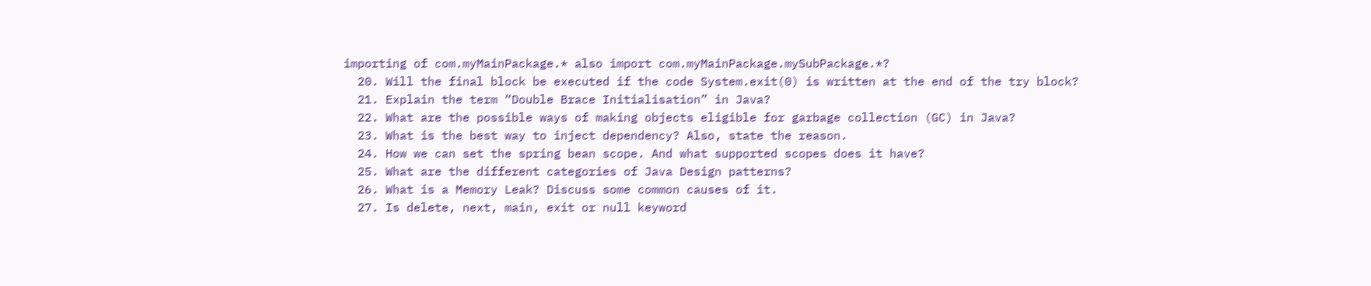importing of com.myMainPackage.* also import com.myMainPackage.mySubPackage.*?
  20. Will the final block be executed if the code System.exit(0) is written at the end of the try block?
  21. Explain the term “Double Brace Initialisation” in Java?
  22. What are the possible ways of making objects eligible for garbage collection (GC) in Java?
  23. What is the best way to inject dependency? Also, state the reason.
  24. How we can set the spring bean scope. And what supported scopes does it have?
  25. What are the different categories of Java Design patterns?
  26. What is a Memory Leak? Discuss some common causes of it.
  27. Is delete, next, main, exit or null keyword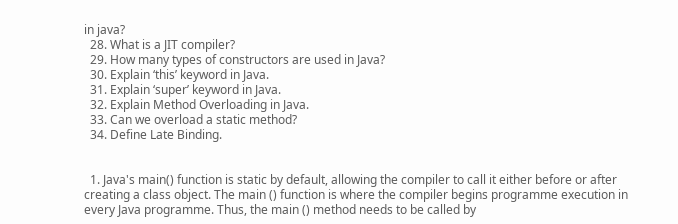in java?
  28. What is a JIT compiler?
  29. How many types of constructors are used in Java?
  30. Explain ‘this’ keyword in Java.
  31. Explain ‘super’ keyword in Java.
  32. Explain Method Overloading in Java.
  33. Can we overload a static method?
  34. Define Late Binding.


  1. Java's main() function is static by default, allowing the compiler to call it either before or after creating a class object. The main () function is where the compiler begins programme execution in every Java programme. Thus, the main () method needs to be called by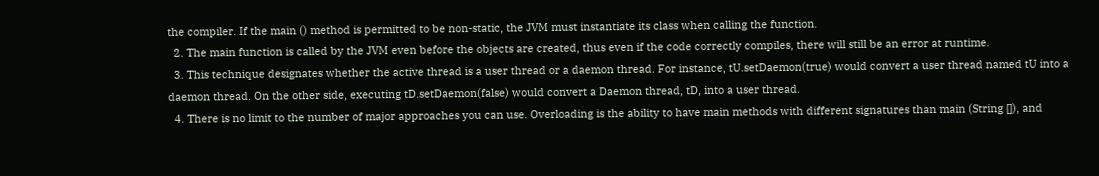the compiler. If the main () method is permitted to be non-static, the JVM must instantiate its class when calling the function.
  2. The main function is called by the JVM even before the objects are created, thus even if the code correctly compiles, there will still be an error at runtime.
  3. This technique designates whether the active thread is a user thread or a daemon thread. For instance, tU.setDaemon(true) would convert a user thread named tU into a daemon thread. On the other side, executing tD.setDaemon(false) would convert a Daemon thread, tD, into a user thread.
  4. There is no limit to the number of major approaches you can use. Overloading is the ability to have main methods with different signatures than main (String []), and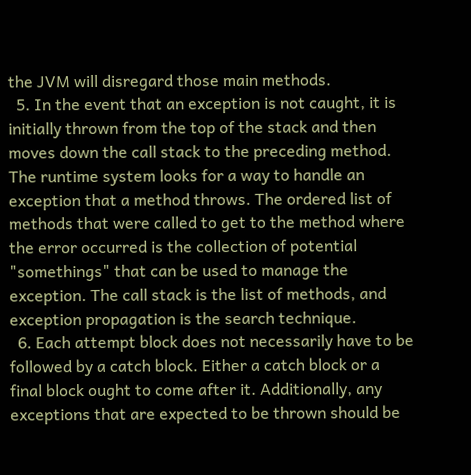the JVM will disregard those main methods.
  5. In the event that an exception is not caught, it is initially thrown from the top of the stack and then moves down the call stack to the preceding method. The runtime system looks for a way to handle an exception that a method throws. The ordered list of methods that were called to get to the method where the error occurred is the collection of potential "somethings" that can be used to manage the exception. The call stack is the list of methods, and exception propagation is the search technique.
  6. Each attempt block does not necessarily have to be followed by a catch block. Either a catch block or a final block ought to come after it. Additionally, any exceptions that are expected to be thrown should be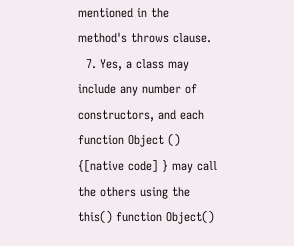mentioned in the method's throws clause.
  7. Yes, a class may include any number of constructors, and each function Object () {[native code] } may call the others using the this() function Object()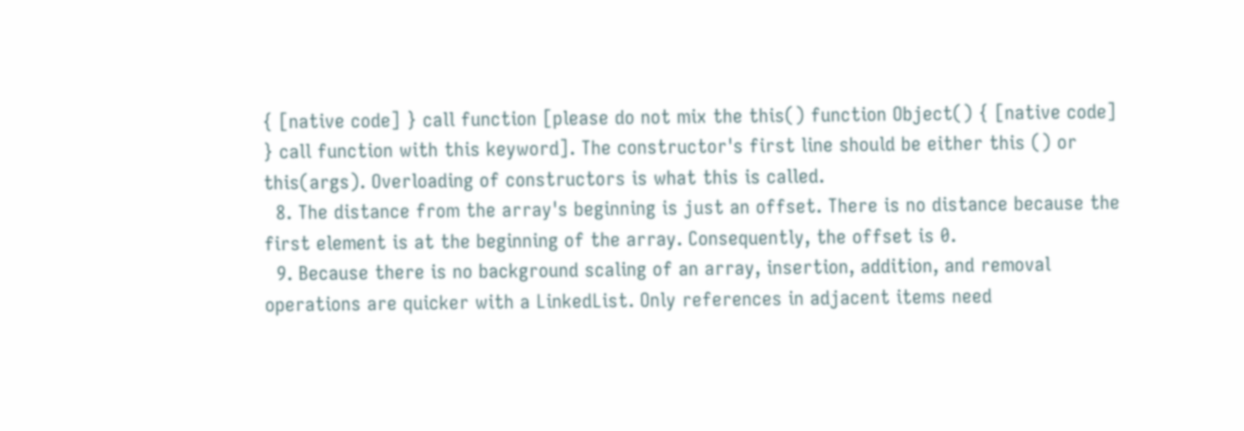{ [native code] } call function [please do not mix the this() function Object() { [native code] } call function with this keyword]. The constructor's first line should be either this () or this(args). Overloading of constructors is what this is called.
  8. The distance from the array's beginning is just an offset. There is no distance because the first element is at the beginning of the array. Consequently, the offset is 0.
  9. Because there is no background scaling of an array, insertion, addition, and removal operations are quicker with a LinkedList. Only references in adjacent items need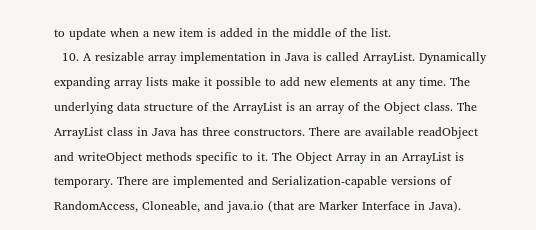to update when a new item is added in the middle of the list.
  10. A resizable array implementation in Java is called ArrayList. Dynamically expanding array lists make it possible to add new elements at any time. The underlying data structure of the ArrayList is an array of the Object class. The ArrayList class in Java has three constructors. There are available readObject and writeObject methods specific to it. The Object Array in an ArrayList is temporary. There are implemented and Serialization-capable versions of RandomAccess, Cloneable, and java.io (that are Marker Interface in Java).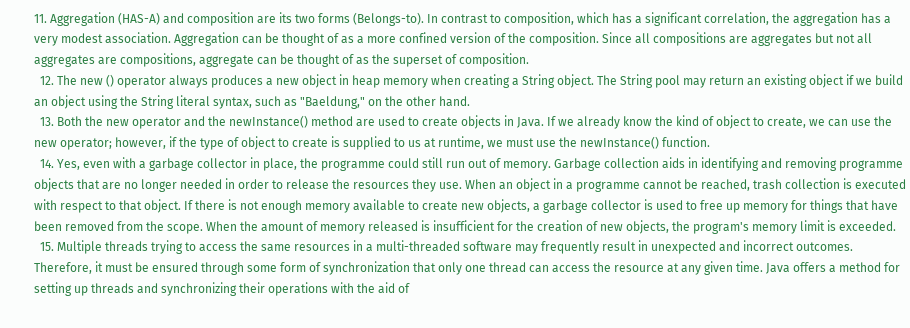11. Aggregation (HAS-A) and composition are its two forms (Belongs-to). In contrast to composition, which has a significant correlation, the aggregation has a very modest association. Aggregation can be thought of as a more confined version of the composition. Since all compositions are aggregates but not all aggregates are compositions, aggregate can be thought of as the superset of composition.
  12. The new () operator always produces a new object in heap memory when creating a String object. The String pool may return an existing object if we build an object using the String literal syntax, such as "Baeldung," on the other hand.
  13. Both the new operator and the newInstance() method are used to create objects in Java. If we already know the kind of object to create, we can use the new operator; however, if the type of object to create is supplied to us at runtime, we must use the newInstance() function.
  14. Yes, even with a garbage collector in place, the programme could still run out of memory. Garbage collection aids in identifying and removing programme objects that are no longer needed in order to release the resources they use. When an object in a programme cannot be reached, trash collection is executed with respect to that object. If there is not enough memory available to create new objects, a garbage collector is used to free up memory for things that have been removed from the scope. When the amount of memory released is insufficient for the creation of new objects, the program's memory limit is exceeded.
  15. Multiple threads trying to access the same resources in a multi-threaded software may frequently result in unexpected and incorrect outcomes. Therefore, it must be ensured through some form of synchronization that only one thread can access the resource at any given time. Java offers a method for setting up threads and synchronizing their operations with the aid of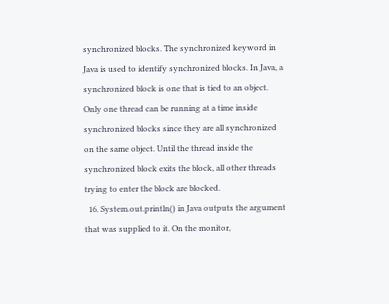synchronized blocks. The synchronized keyword in Java is used to identify synchronized blocks. In Java, a synchronized block is one that is tied to an object. Only one thread can be running at a time inside synchronized blocks since they are all synchronized on the same object. Until the thread inside the synchronized block exits the block, all other threads trying to enter the block are blocked.
  16. System.out.println() in Java outputs the argument that was supplied to it. On the monitor,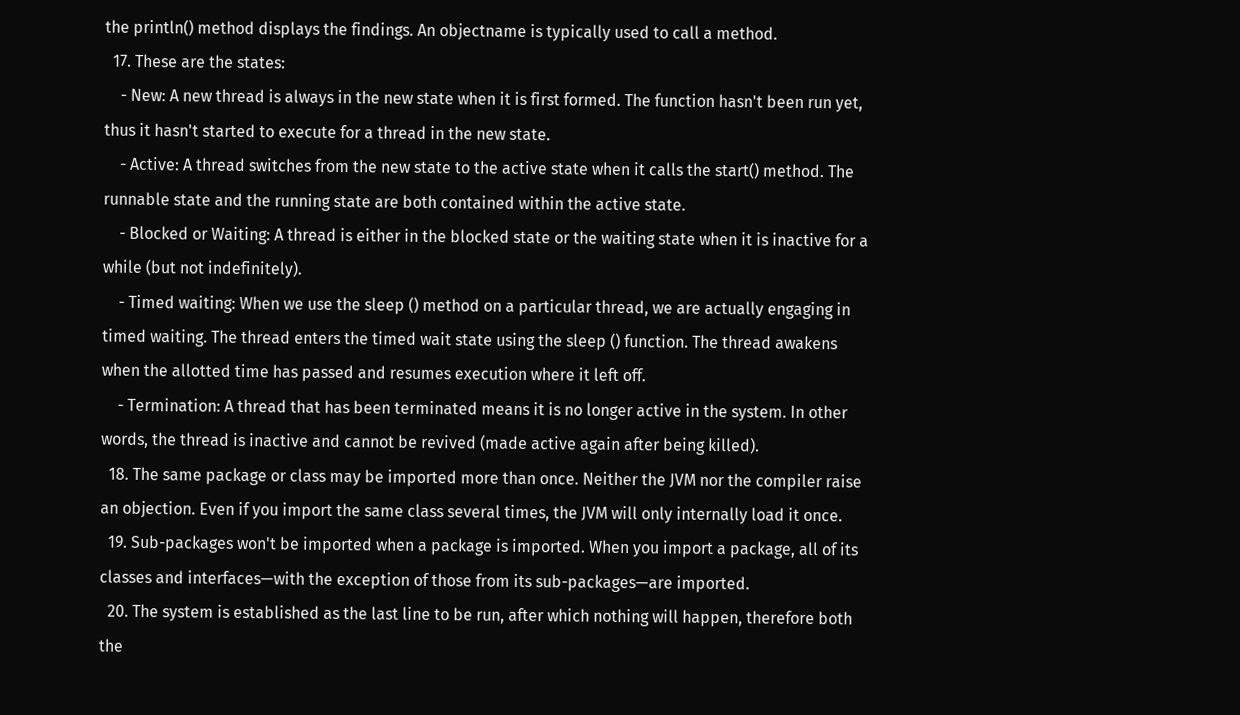the println() method displays the findings. An objectname is typically used to call a method.
  17. These are the states:
    - New: A new thread is always in the new state when it is first formed. The function hasn't been run yet, thus it hasn't started to execute for a thread in the new state.
    - Active: A thread switches from the new state to the active state when it calls the start() method. The runnable state and the running state are both contained within the active state.
    - Blocked or Waiting: A thread is either in the blocked state or the waiting state when it is inactive for a while (but not indefinitely).
    - Timed waiting: When we use the sleep () method on a particular thread, we are actually engaging in timed waiting. The thread enters the timed wait state using the sleep () function. The thread awakens when the allotted time has passed and resumes execution where it left off.
    - Termination: A thread that has been terminated means it is no longer active in the system. In other words, the thread is inactive and cannot be revived (made active again after being killed).
  18. The same package or class may be imported more than once. Neither the JVM nor the compiler raise an objection. Even if you import the same class several times, the JVM will only internally load it once.
  19. Sub-packages won't be imported when a package is imported. When you import a package, all of its classes and interfaces—with the exception of those from its sub-packages—are imported.
  20. The system is established as the last line to be run, after which nothing will happen, therefore both the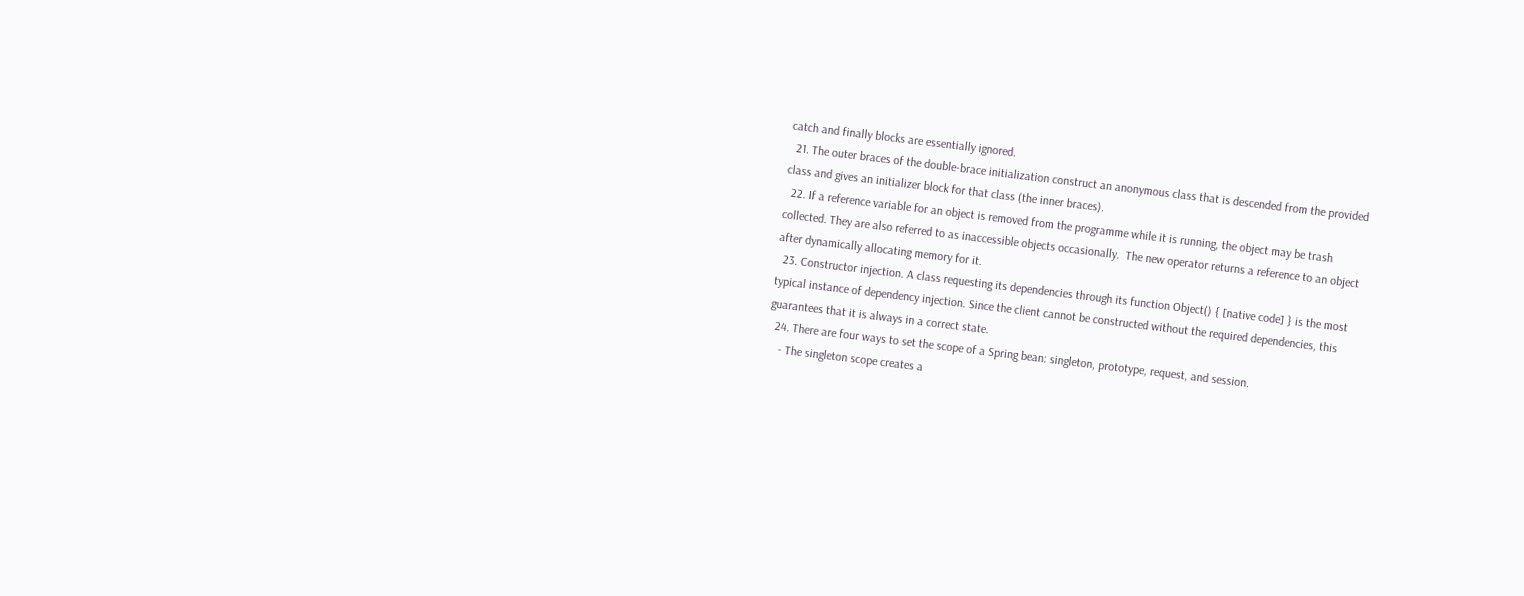catch and finally blocks are essentially ignored.
  21. The outer braces of the double-brace initialization construct an anonymous class that is descended from the provided class and gives an initializer block for that class (the inner braces).
  22. If a reference variable for an object is removed from the programme while it is running, the object may be trash collected. They are also referred to as inaccessible objects occasionally.  The new operator returns a reference to an object after dynamically allocating memory for it.
  23. Constructor injection. A class requesting its dependencies through its function Object() { [native code] } is the most typical instance of dependency injection. Since the client cannot be constructed without the required dependencies, this guarantees that it is always in a correct state.
  24. There are four ways to set the scope of a Spring bean: singleton, prototype, request, and session.
    - The singleton scope creates a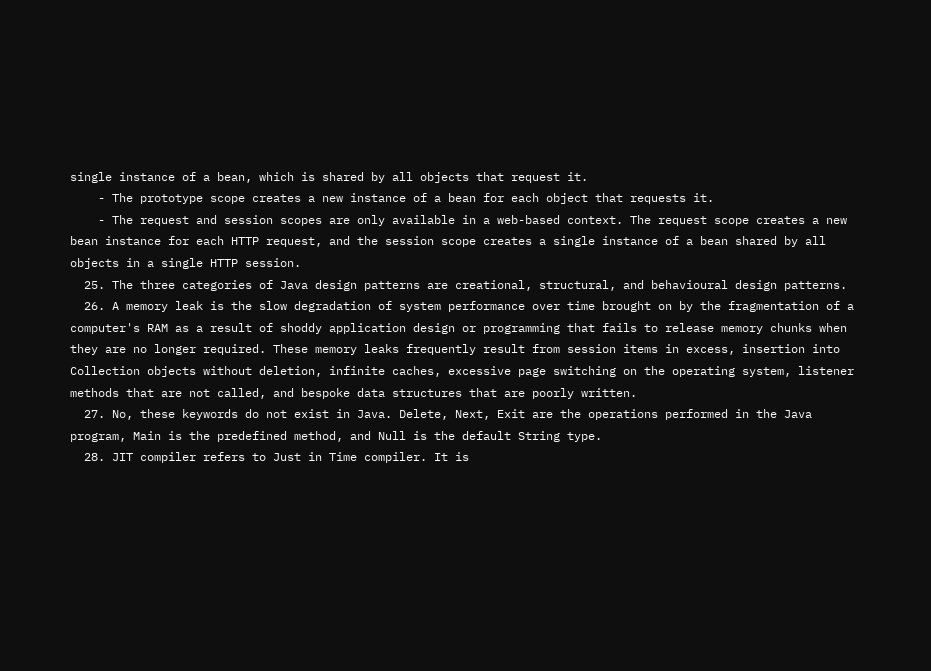single instance of a bean, which is shared by all objects that request it.
    - The prototype scope creates a new instance of a bean for each object that requests it.
    - The request and session scopes are only available in a web-based context. The request scope creates a new bean instance for each HTTP request, and the session scope creates a single instance of a bean shared by all objects in a single HTTP session.
  25. The three categories of Java design patterns are creational, structural, and behavioural design patterns.
  26. A memory leak is the slow degradation of system performance over time brought on by the fragmentation of a computer's RAM as a result of shoddy application design or programming that fails to release memory chunks when they are no longer required. These memory leaks frequently result from session items in excess, insertion into Collection objects without deletion, infinite caches, excessive page switching on the operating system, listener methods that are not called, and bespoke data structures that are poorly written.
  27. No, these keywords do not exist in Java. Delete, Next, Exit are the operations performed in the Java program, Main is the predefined method, and Null is the default String type.
  28. JIT compiler refers to Just in Time compiler. It is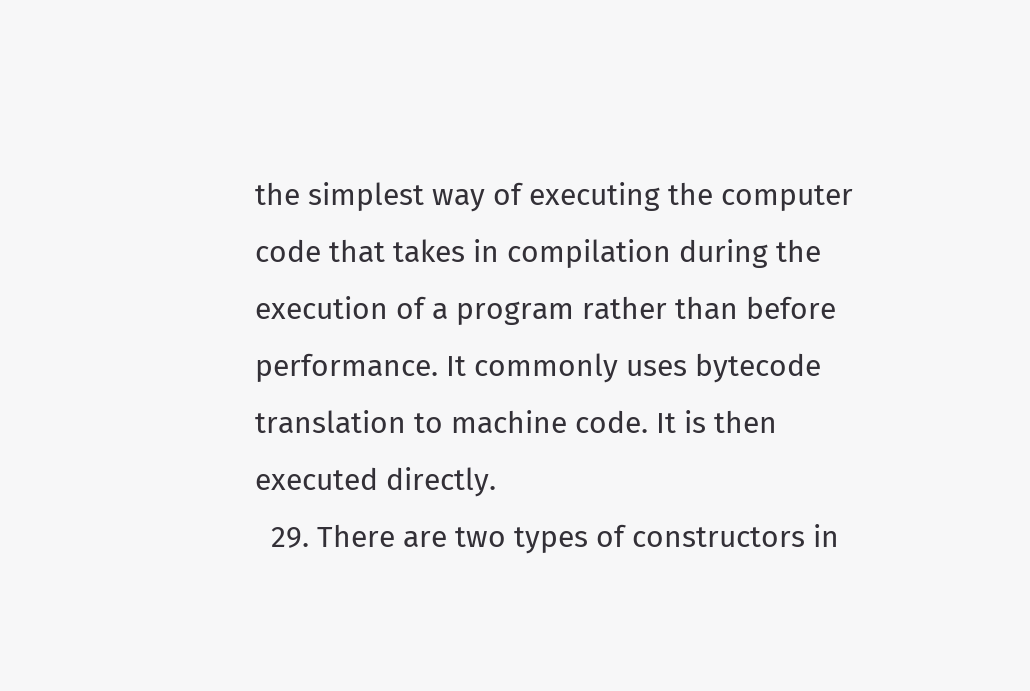the simplest way of executing the computer code that takes in compilation during the execution of a program rather than before performance. It commonly uses bytecode translation to machine code. It is then executed directly.
  29. There are two types of constructors in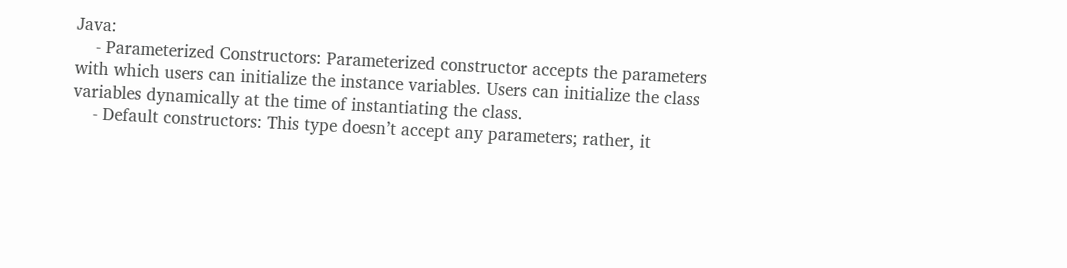Java:
    - Parameterized Constructors: Parameterized constructor accepts the parameters with which users can initialize the instance variables. Users can initialize the class variables dynamically at the time of instantiating the class.
    - Default constructors: This type doesn’t accept any parameters; rather, it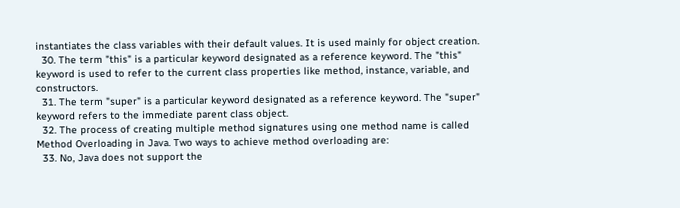instantiates the class variables with their default values. It is used mainly for object creation.
  30. The term "this" is a particular keyword designated as a reference keyword. The "this" keyword is used to refer to the current class properties like method, instance, variable, and constructors.
  31. The term "super" is a particular keyword designated as a reference keyword. The "super" keyword refers to the immediate parent class object.
  32. The process of creating multiple method signatures using one method name is called Method Overloading in Java. Two ways to achieve method overloading are:
  33. No, Java does not support the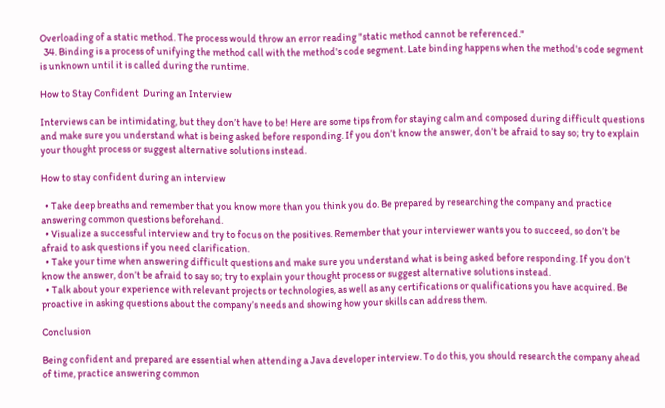Overloading of a static method. The process would throw an error reading "static method cannot be referenced."
  34. Binding is a process of unifying the method call with the method's code segment. Late binding happens when the method's code segment is unknown until it is called during the runtime.

How to Stay Confident  During an Interview

Interviews can be intimidating, but they don’t have to be! Here are some tips from for staying calm and composed during difficult questions and make sure you understand what is being asked before responding. If you don’t know the answer, don’t be afraid to say so; try to explain your thought process or suggest alternative solutions instead.

How to stay confident during an interview

  • Take deep breaths and remember that you know more than you think you do. Be prepared by researching the company and practice answering common questions beforehand.
  • Visualize a successful interview and try to focus on the positives. Remember that your interviewer wants you to succeed, so don’t be afraid to ask questions if you need clarification.
  • Take your time when answering difficult questions and make sure you understand what is being asked before responding. If you don’t know the answer, don’t be afraid to say so; try to explain your thought process or suggest alternative solutions instead.
  • Talk about your experience with relevant projects or technologies, as well as any certifications or qualifications you have acquired. Be proactive in asking questions about the company’s needs and showing how your skills can address them.

Conclusion

Being confident and prepared are essential when attending a Java developer interview. To do this, you should research the company ahead of time, practice answering common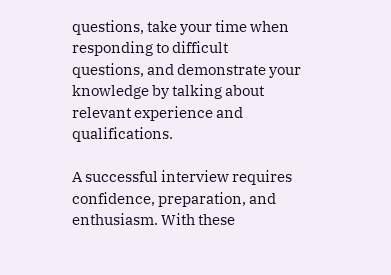questions, take your time when responding to difficult questions, and demonstrate your knowledge by talking about relevant experience and qualifications.

A successful interview requires confidence, preparation, and enthusiasm. With these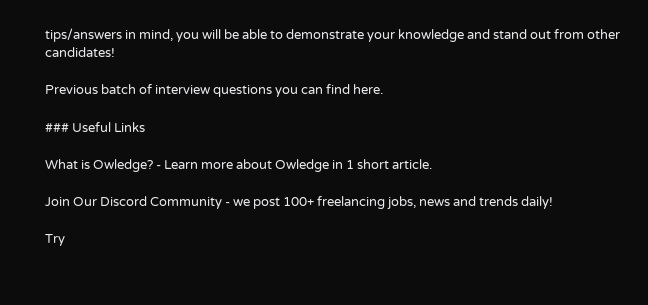tips/answers in mind, you will be able to demonstrate your knowledge and stand out from other candidates!

Previous batch of interview questions you can find here.

### Useful Links

What is Owledge? - Learn more about Owledge in 1 short article.

Join Our Discord Community - we post 100+ freelancing jobs, news and trends daily!

Try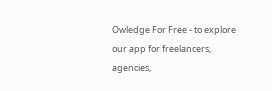Owledge For Free - to explore our app for freelancers, agencies,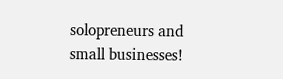solopreneurs and small businesses!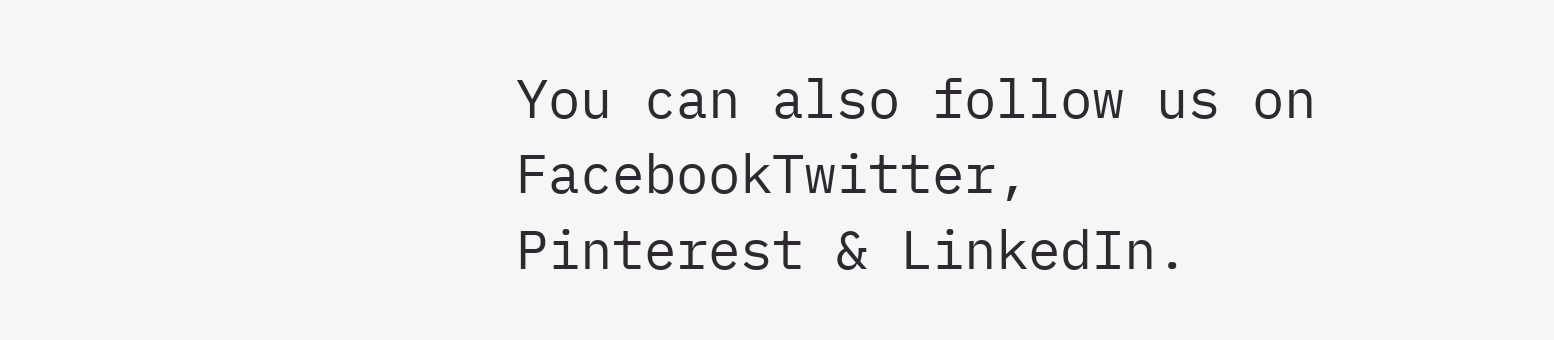You can also follow us on FacebookTwitter, Pinterest & LinkedIn.